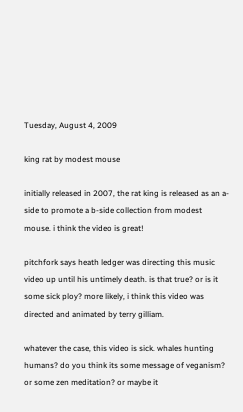Tuesday, August 4, 2009

king rat by modest mouse

initially released in 2007, the rat king is released as an a-side to promote a b-side collection from modest mouse. i think the video is great!

pitchfork says heath ledger was directing this music video up until his untimely death. is that true? or is it some sick ploy? more likely, i think this video was directed and animated by terry gilliam.

whatever the case, this video is sick. whales hunting humans? do you think its some message of veganism? or some zen meditation? or maybe it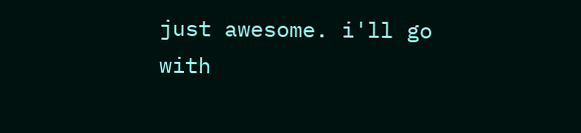just awesome. i'll go with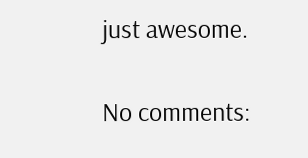just awesome.

No comments: